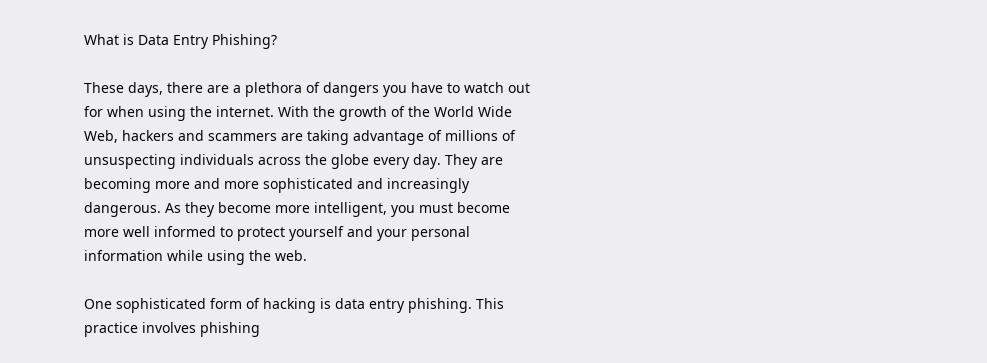What is Data Entry Phishing?

These days, there are a plethora of dangers you have to watch out for when using the internet. With the growth of the World Wide Web, hackers and scammers are taking advantage of millions of unsuspecting individuals across the globe every day. They are becoming more and more sophisticated and increasingly dangerous. As they become more intelligent, you must become more well informed to protect yourself and your personal information while using the web.

One sophisticated form of hacking is data entry phishing. This practice involves phishing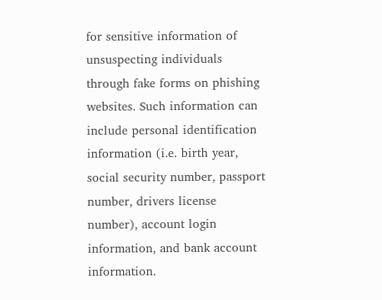for sensitive information of unsuspecting individuals through fake forms on phishing websites. Such information can include personal identification information (i.e. birth year, social security number, passport number, drivers license number), account login information, and bank account information.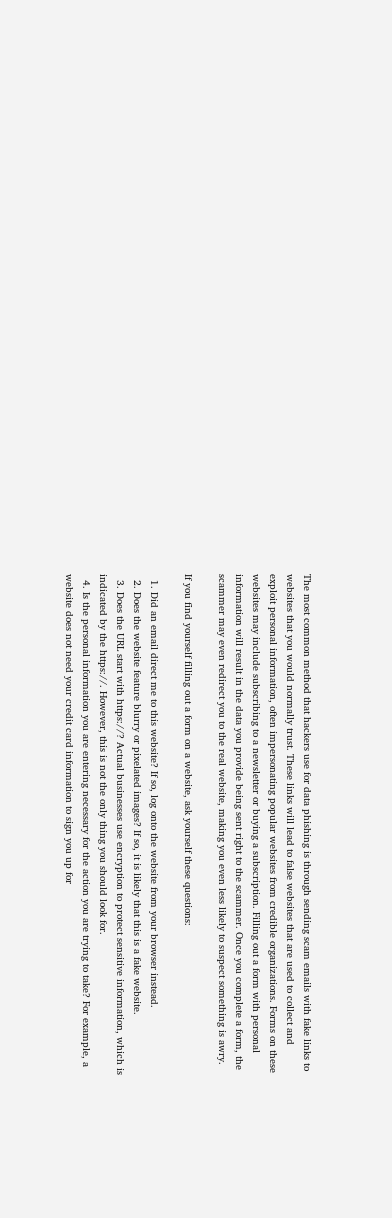The most common method that hackers use for data phishing is through sending scam emails with fake links to websites that you would normally trust. These links will lead to false websites that are used to collect and exploit personal information, often impersonating popular websites from credible organizations. Forms on these websites may include subscribing to a newsletter or buying a subscription. Filling out a form with personal information will result in the data you provide being sent right to the scammer. Once you complete a form, the scammer may even redirect you to the real website, making you even less likely to suspect something is awry.

If you find yourself filling out a form on a website, ask yourself these questions:

  1. Did an email direct me to this website? If so, log onto the website from your browser instead.
  2. Does the website feature blurry or pixelated images? If so, it is likely that this is a fake website.
  3. Does the URL start with https://? Actual businesses use encryption to protect sensitive information, which is indicated by the https://. However, this is not the only thing you should look for.
  4. Is the personal information you are entering necessary for the action you are trying to take? For example, a website does not need your credit card information to sign you up for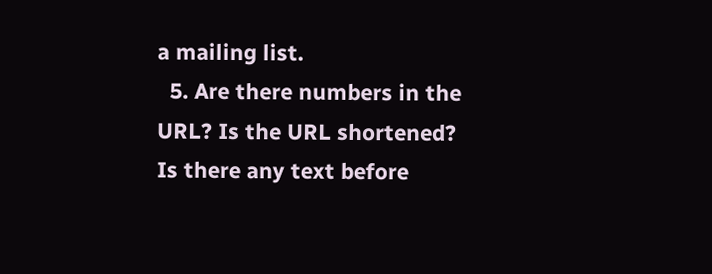a mailing list.
  5. Are there numbers in the URL? Is the URL shortened? Is there any text before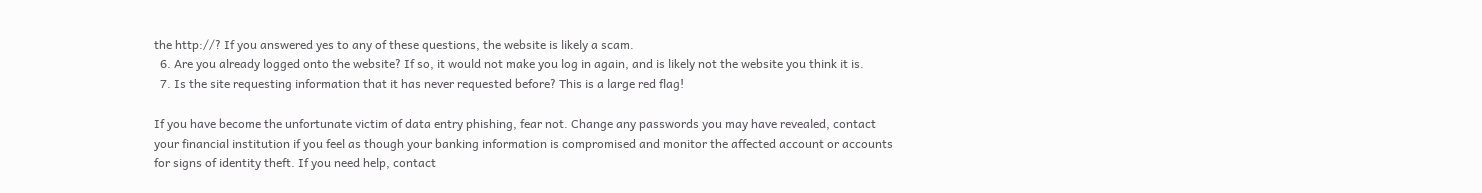the http://? If you answered yes to any of these questions, the website is likely a scam.
  6. Are you already logged onto the website? If so, it would not make you log in again, and is likely not the website you think it is.
  7. Is the site requesting information that it has never requested before? This is a large red flag!

If you have become the unfortunate victim of data entry phishing, fear not. Change any passwords you may have revealed, contact your financial institution if you feel as though your banking information is compromised and monitor the affected account or accounts for signs of identity theft. If you need help, contact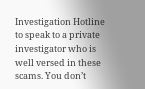Investigation Hotline to speak to a private investigator who is well versed in these scams. You don’t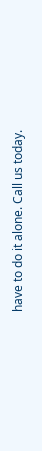have to do it alone. Call us today.